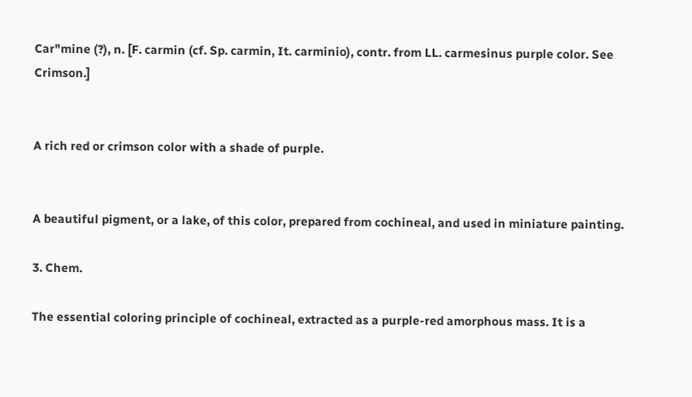Car"mine (?), n. [F. carmin (cf. Sp. carmin, It. carminio), contr. from LL. carmesinus purple color. See Crimson.]


A rich red or crimson color with a shade of purple.


A beautiful pigment, or a lake, of this color, prepared from cochineal, and used in miniature painting.

3. Chem.

The essential coloring principle of cochineal, extracted as a purple-red amorphous mass. It is a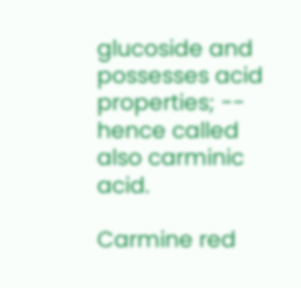glucoside and possesses acid properties; -- hence called also carminic acid.

Carmine red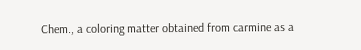Chem., a coloring matter obtained from carmine as a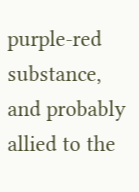purple-red substance, and probably allied to the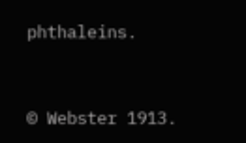phthaleins.


© Webster 1913.